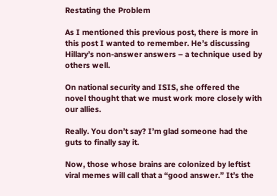Restating the Problem

As I mentioned this previous post, there is more in this post I wanted to remember. He’s discussing Hillary’s non-answer answers – a technique used by others well.

On national security and ISIS, she offered the novel thought that we must work more closely with our allies.

Really. You don’t say? I’m glad someone had the guts to finally say it.

Now, those whose brains are colonized by leftist viral memes will call that a “good answer.” It’s the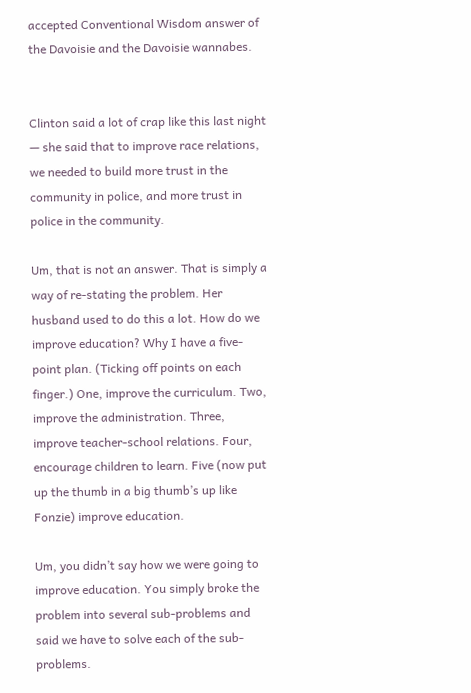accepted Conventional Wisdom answer of the Davoisie and the Davoisie wannabes.


Clinton said a lot of crap like this last night — she said that to improve race relations, we needed to build more trust in the community in police, and more trust in police in the community.

Um, that is not an answer. That is simply a way of re-stating the problem. Her husband used to do this a lot. How do we improve education? Why I have a five-point plan. (Ticking off points on each finger.) One, improve the curriculum. Two, improve the administration. Three, improve teacher-school relations. Four, encourage children to learn. Five (now put up the thumb in a big thumb’s up like Fonzie) improve education.

Um, you didn’t say how we were going to improve education. You simply broke the problem into several sub-problems and said we have to solve each of the sub-problems.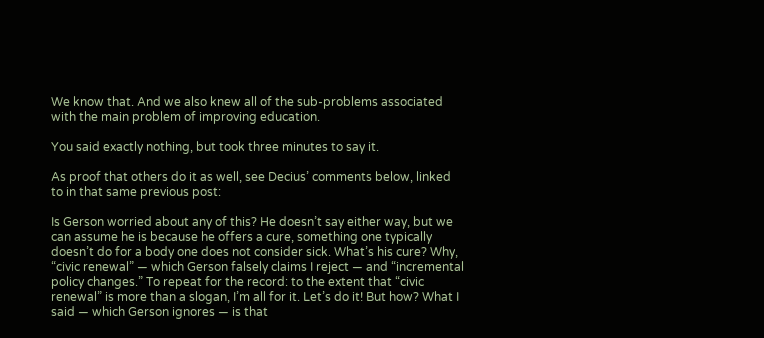We know that. And we also knew all of the sub-problems associated with the main problem of improving education.

You said exactly nothing, but took three minutes to say it.

As proof that others do it as well, see Decius’ comments below, linked to in that same previous post:

Is Gerson worried about any of this? He doesn’t say either way, but we can assume he is because he offers a cure, something one typically doesn’t do for a body one does not consider sick. What’s his cure? Why, “civic renewal” — which Gerson falsely claims I reject — and “incremental policy changes.” To repeat for the record: to the extent that “civic renewal” is more than a slogan, I’m all for it. Let’s do it! But how? What I said — which Gerson ignores — is that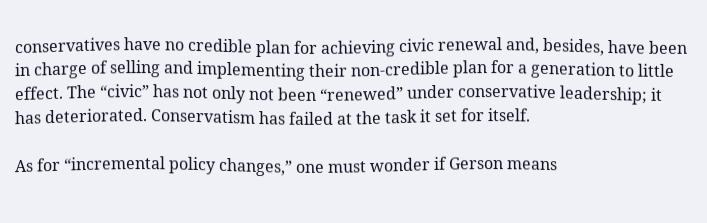conservatives have no credible plan for achieving civic renewal and, besides, have been in charge of selling and implementing their non-credible plan for a generation to little effect. The “civic” has not only not been “renewed” under conservative leadership; it has deteriorated. Conservatism has failed at the task it set for itself.

As for “incremental policy changes,” one must wonder if Gerson means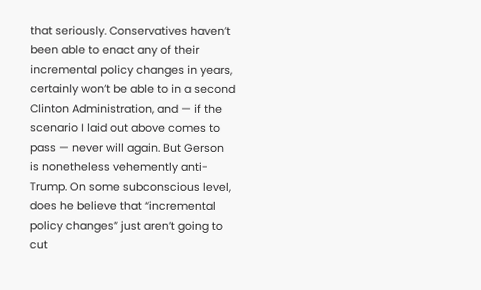that seriously. Conservatives haven’t been able to enact any of their incremental policy changes in years, certainly won’t be able to in a second Clinton Administration, and — if the scenario I laid out above comes to pass — never will again. But Gerson is nonetheless vehemently anti-Trump. On some subconscious level, does he believe that “incremental policy changes” just aren’t going to cut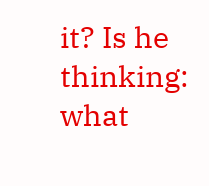it? Is he thinking: what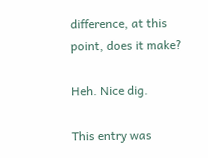difference, at this point, does it make?

Heh. Nice dig.

This entry was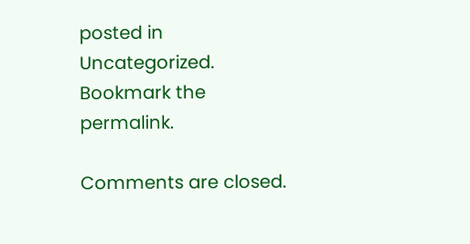posted in Uncategorized. Bookmark the permalink.

Comments are closed.